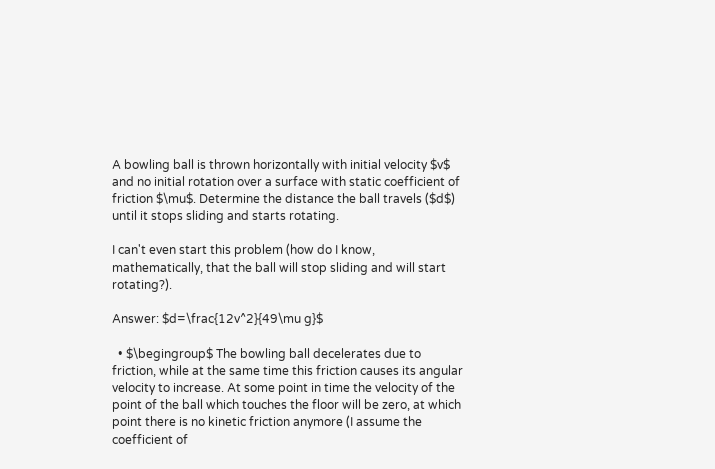A bowling ball is thrown horizontally with initial velocity $v$ and no initial rotation over a surface with static coefficient of friction $\mu$. Determine the distance the ball travels ($d$) until it stops sliding and starts rotating.

I can't even start this problem (how do I know, mathematically, that the ball will stop sliding and will start rotating?).

Answer: $d=\frac{12v^2}{49\mu g}$

  • $\begingroup$ The bowling ball decelerates due to friction, while at the same time this friction causes its angular velocity to increase. At some point in time the velocity of the point of the ball which touches the floor will be zero, at which point there is no kinetic friction anymore (I assume the coefficient of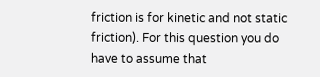friction is for kinetic and not static friction). For this question you do have to assume that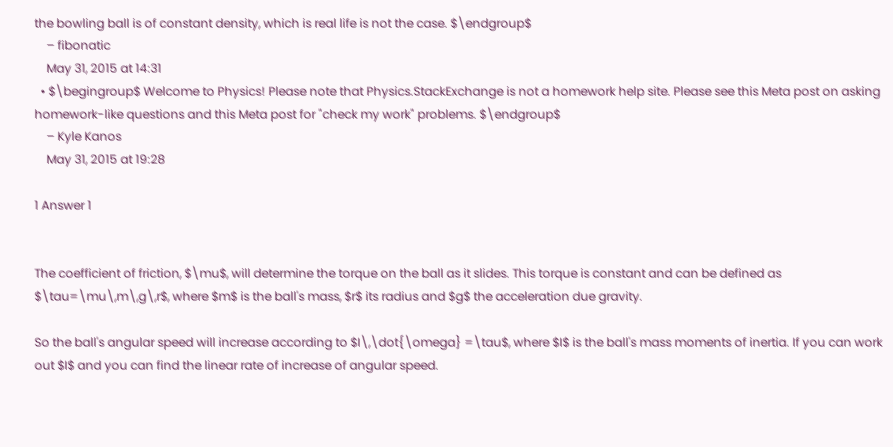the bowling ball is of constant density, which is real life is not the case. $\endgroup$
    – fibonatic
    May 31, 2015 at 14:31
  • $\begingroup$ Welcome to Physics! Please note that Physics.StackExchange is not a homework help site. Please see this Meta post on asking homework-like questions and this Meta post for "check my work" problems. $\endgroup$
    – Kyle Kanos
    May 31, 2015 at 19:28

1 Answer 1


The coefficient of friction, $\mu$, will determine the torque on the ball as it slides. This torque is constant and can be defined as $\tau=\mu\,m\,g\,r$, where $m$ is the ball's mass, $r$ its radius and $g$ the acceleration due gravity.

So the ball's angular speed will increase according to $I\,\dot{\omega} =\tau$, where $I$ is the ball's mass moments of inertia. If you can work out $I$ and you can find the linear rate of increase of angular speed.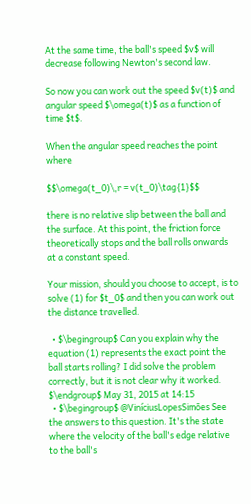At the same time, the ball's speed $v$ will decrease following Newton's second law.

So now you can work out the speed $v(t)$ and angular speed $\omega(t)$ as a function of time $t$.

When the angular speed reaches the point where

$$\omega(t_0)\,r = v(t_0)\tag{1}$$

there is no relative slip between the ball and the surface. At this point, the friction force theoretically stops and the ball rolls onwards at a constant speed.

Your mission, should you choose to accept, is to solve (1) for $t_0$ and then you can work out the distance travelled.

  • $\begingroup$ Can you explain why the equation (1) represents the exact point the ball starts rolling? I did solve the problem correctly, but it is not clear why it worked. $\endgroup$ May 31, 2015 at 14:15
  • $\begingroup$ @ViníciusLopesSimões See the answers to this question. It's the state where the velocity of the ball's edge relative to the ball's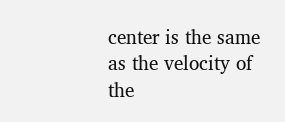center is the same as the velocity of the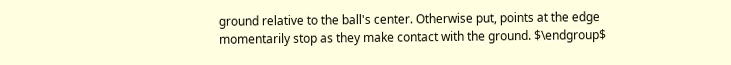ground relative to the ball's center. Otherwise put, points at the edge momentarily stop as they make contact with the ground. $\endgroup$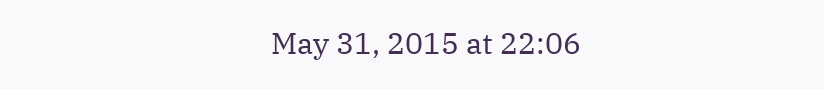May 31, 2015 at 22:06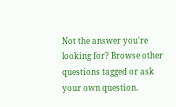Not the answer you're looking for? Browse other questions tagged or ask your own question.